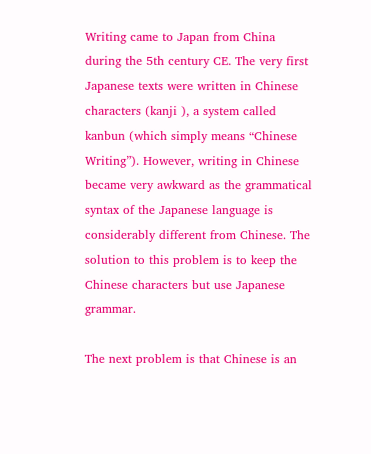Writing came to Japan from China during the 5th century CE. The very first Japanese texts were written in Chinese characters (kanji ), a system called kanbun (which simply means “Chinese Writing”). However, writing in Chinese became very awkward as the grammatical syntax of the Japanese language is considerably different from Chinese. The solution to this problem is to keep the Chinese characters but use Japanese grammar.

The next problem is that Chinese is an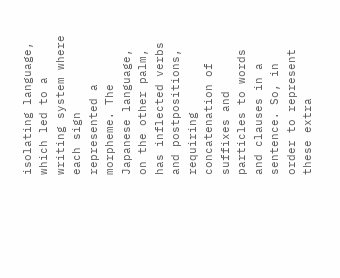isolating language, which led to a writing system where each sign represented a morpheme. The Japanese language, on the other palm, has inflected verbs and postpositions, requiring concatenation of suffixes and particles to words and clauses in a sentence. So, in order to represent these extra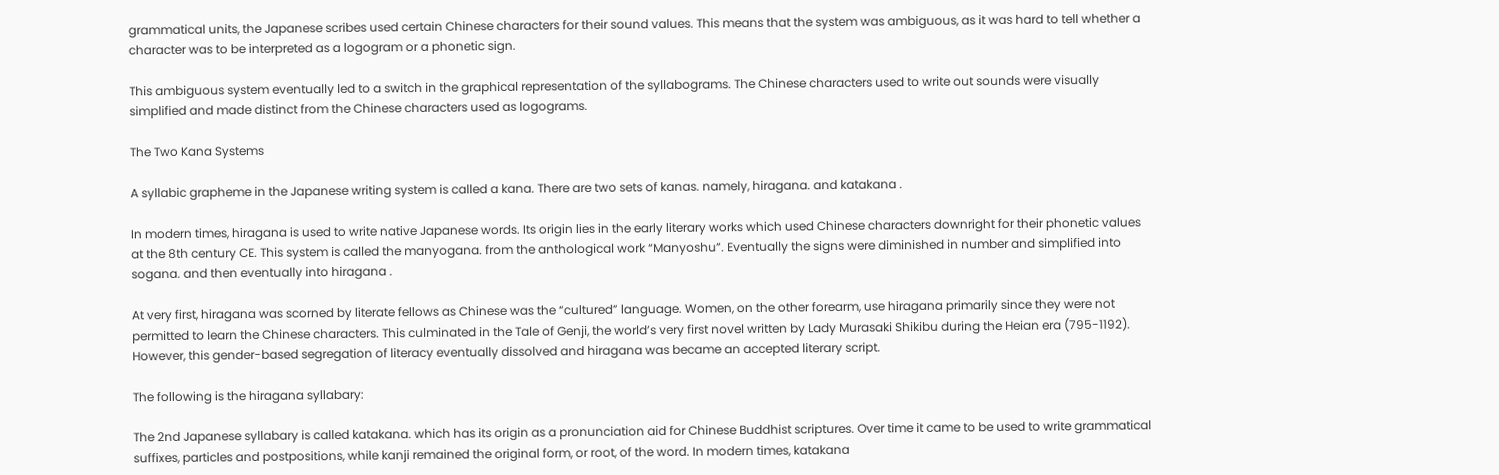grammatical units, the Japanese scribes used certain Chinese characters for their sound values. This means that the system was ambiguous, as it was hard to tell whether a character was to be interpreted as a logogram or a phonetic sign.

This ambiguous system eventually led to a switch in the graphical representation of the syllabograms. The Chinese characters used to write out sounds were visually simplified and made distinct from the Chinese characters used as logograms.

The Two Kana Systems

A syllabic grapheme in the Japanese writing system is called a kana. There are two sets of kanas. namely, hiragana. and katakana .

In modern times, hiragana is used to write native Japanese words. Its origin lies in the early literary works which used Chinese characters downright for their phonetic values at the 8th century CE. This system is called the manyogana. from the anthological work “Manyoshu”. Eventually the signs were diminished in number and simplified into sogana. and then eventually into hiragana .

At very first, hiragana was scorned by literate fellows as Chinese was the “cultured” language. Women, on the other forearm, use hiragana primarily since they were not permitted to learn the Chinese characters. This culminated in the Tale of Genji, the world’s very first novel written by Lady Murasaki Shikibu during the Heian era (795-1192). However, this gender-based segregation of literacy eventually dissolved and hiragana was became an accepted literary script.

The following is the hiragana syllabary:

The 2nd Japanese syllabary is called katakana. which has its origin as a pronunciation aid for Chinese Buddhist scriptures. Over time it came to be used to write grammatical suffixes, particles and postpositions, while kanji remained the original form, or root, of the word. In modern times, katakana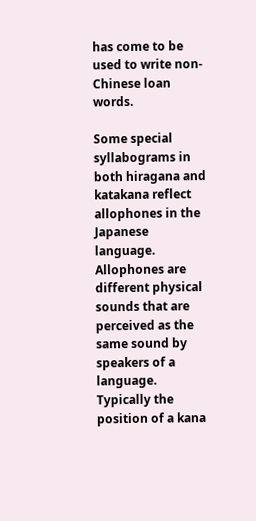has come to be used to write non-Chinese loan words.

Some special syllabograms in both hiragana and katakana reflect allophones in the Japanese language. Allophones are different physical sounds that are perceived as the same sound by speakers of a language. Typically the position of a kana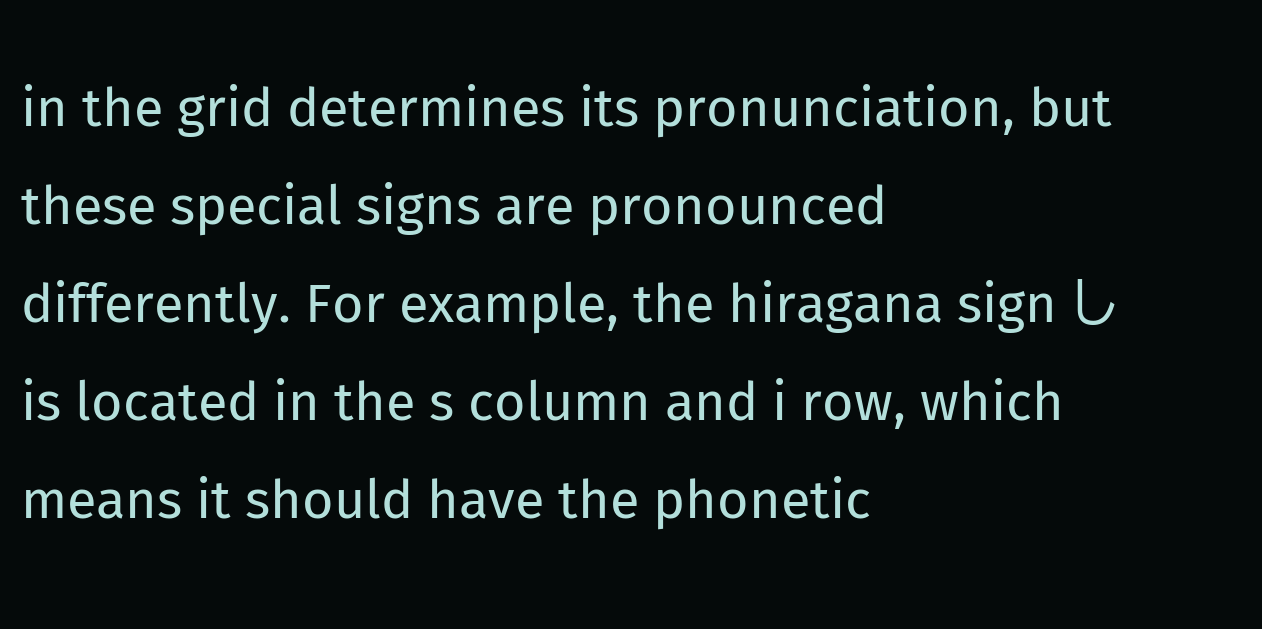in the grid determines its pronunciation, but these special signs are pronounced differently. For example, the hiragana sign し is located in the s column and i row, which means it should have the phonetic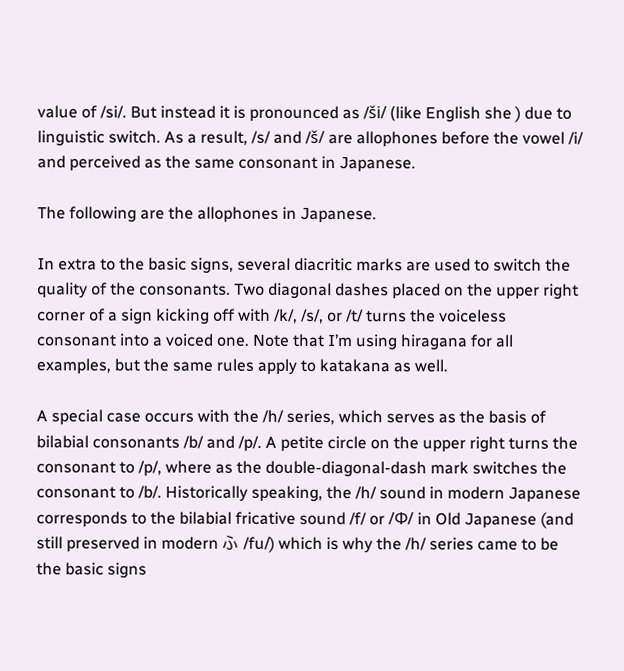value of /si/. But instead it is pronounced as /ši/ (like English she ) due to linguistic switch. As a result, /s/ and /š/ are allophones before the vowel /i/ and perceived as the same consonant in Japanese.

The following are the allophones in Japanese.

In extra to the basic signs, several diacritic marks are used to switch the quality of the consonants. Two diagonal dashes placed on the upper right corner of a sign kicking off with /k/, /s/, or /t/ turns the voiceless consonant into a voiced one. Note that I’m using hiragana for all examples, but the same rules apply to katakana as well.

A special case occurs with the /h/ series, which serves as the basis of bilabial consonants /b/ and /p/. A petite circle on the upper right turns the consonant to /p/, where as the double-diagonal-dash mark switches the consonant to /b/. Historically speaking, the /h/ sound in modern Japanese corresponds to the bilabial fricative sound /f/ or /Φ/ in Old Japanese (and still preserved in modern ふ /fu/) which is why the /h/ series came to be the basic signs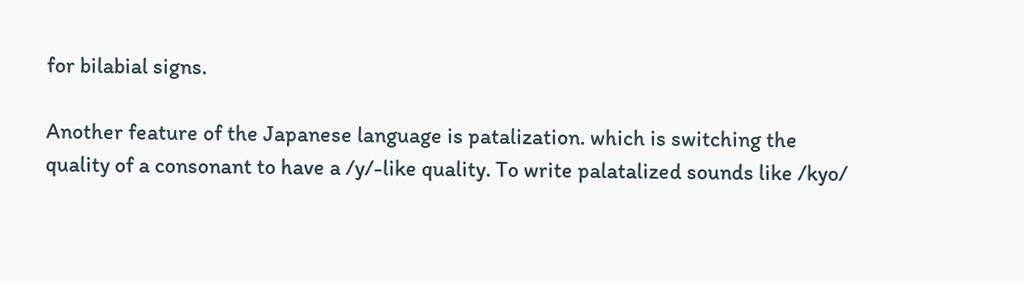for bilabial signs.

Another feature of the Japanese language is patalization. which is switching the quality of a consonant to have a /y/-like quality. To write palatalized sounds like /kyo/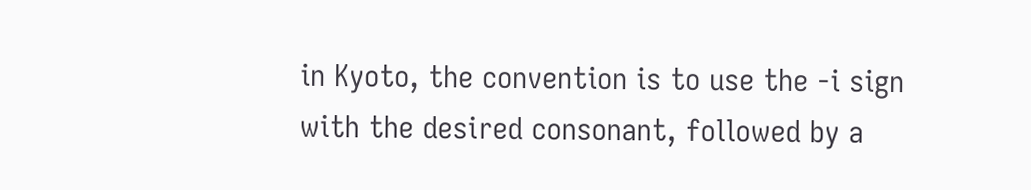in Kyoto, the convention is to use the -i sign with the desired consonant, followed by a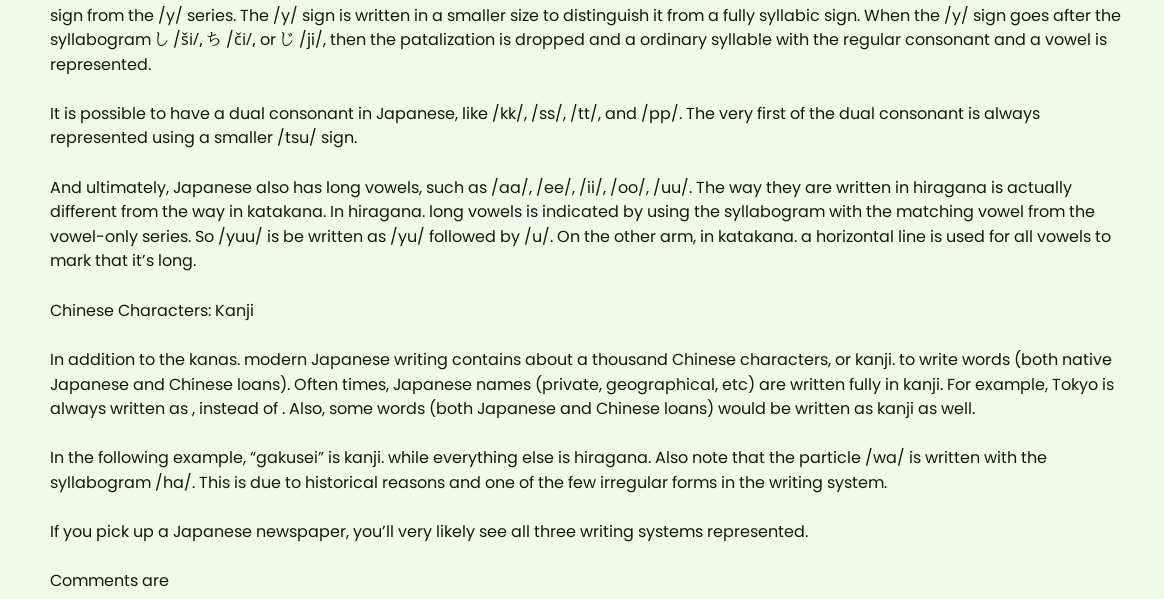sign from the /y/ series. The /y/ sign is written in a smaller size to distinguish it from a fully syllabic sign. When the /y/ sign goes after the syllabogram し /ši/, ち /či/, or じ /ji/, then the patalization is dropped and a ordinary syllable with the regular consonant and a vowel is represented.

It is possible to have a dual consonant in Japanese, like /kk/, /ss/, /tt/, and /pp/. The very first of the dual consonant is always represented using a smaller /tsu/ sign.

And ultimately, Japanese also has long vowels, such as /aa/, /ee/, /ii/, /oo/, /uu/. The way they are written in hiragana is actually different from the way in katakana. In hiragana. long vowels is indicated by using the syllabogram with the matching vowel from the vowel-only series. So /yuu/ is be written as /yu/ followed by /u/. On the other arm, in katakana. a horizontal line is used for all vowels to mark that it’s long.

Chinese Characters: Kanji

In addition to the kanas. modern Japanese writing contains about a thousand Chinese characters, or kanji. to write words (both native Japanese and Chinese loans). Often times, Japanese names (private, geographical, etc) are written fully in kanji. For example, Tokyo is always written as , instead of . Also, some words (both Japanese and Chinese loans) would be written as kanji as well.

In the following example, “gakusei” is kanji. while everything else is hiragana. Also note that the particle /wa/ is written with the syllabogram /ha/. This is due to historical reasons and one of the few irregular forms in the writing system.

If you pick up a Japanese newspaper, you’ll very likely see all three writing systems represented.

Comments are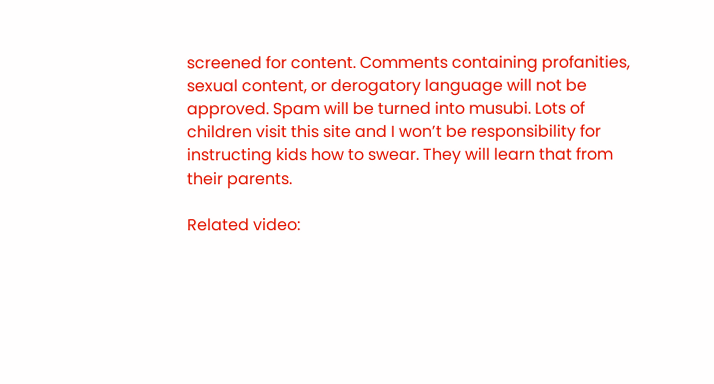screened for content. Comments containing profanities, sexual content, or derogatory language will not be approved. Spam will be turned into musubi. Lots of children visit this site and I won’t be responsibility for instructing kids how to swear. They will learn that from their parents.

Related video: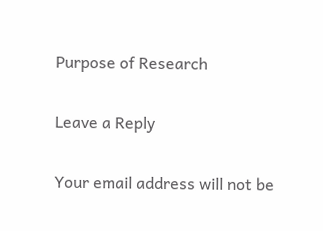Purpose of Research

Leave a Reply

Your email address will not be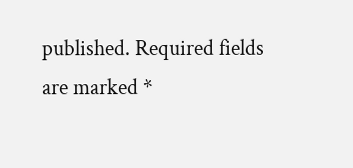published. Required fields are marked *